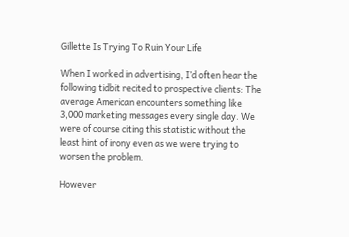Gillette Is Trying To Ruin Your Life

When I worked in advertising, I’d often hear the following tidbit recited to prospective clients: The average American encounters something like 3,000 marketing messages every single day. We were of course citing this statistic without the least hint of irony even as we were trying to worsen the problem.

However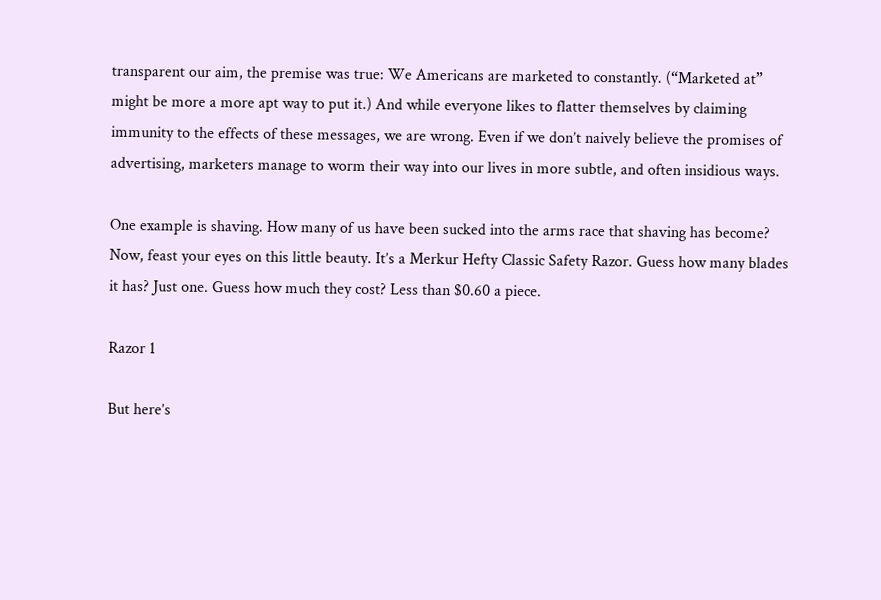transparent our aim, the premise was true: We Americans are marketed to constantly. (“Marketed at” might be more a more apt way to put it.) And while everyone likes to flatter themselves by claiming immunity to the effects of these messages, we are wrong. Even if we don’t naively believe the promises of advertising, marketers manage to worm their way into our lives in more subtle, and often insidious ways.

One example is shaving. How many of us have been sucked into the arms race that shaving has become? Now, feast your eyes on this little beauty. It’s a Merkur Hefty Classic Safety Razor. Guess how many blades it has? Just one. Guess how much they cost? Less than $0.60 a piece.

Razor 1

But here’s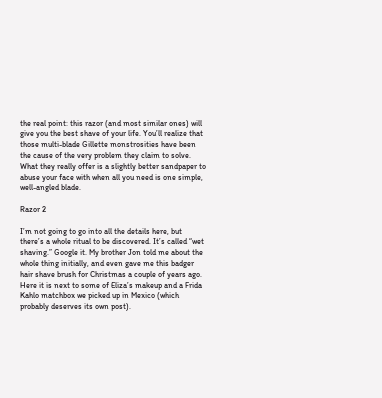the real point: this razor (and most similar ones) will give you the best shave of your life. You’ll realize that those multi-blade Gillette monstrosities have been the cause of the very problem they claim to solve. What they really offer is a slightly better sandpaper to abuse your face with when all you need is one simple, well-angled blade.

Razor 2

I’m not going to go into all the details here, but there’s a whole ritual to be discovered. It’s called “wet shaving.” Google it. My brother Jon told me about the whole thing initially, and even gave me this badger hair shave brush for Christmas a couple of years ago. Here it is next to some of Eliza’s makeup and a Frida Kahlo matchbox we picked up in Mexico (which probably deserves its own post).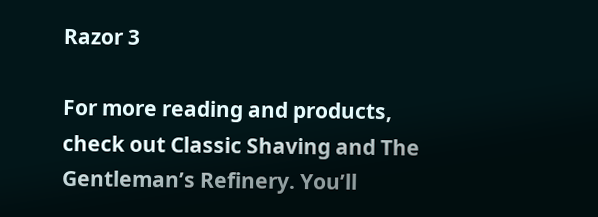Razor 3

For more reading and products, check out Classic Shaving and The Gentleman’s Refinery. You’ll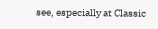see, especially at Classic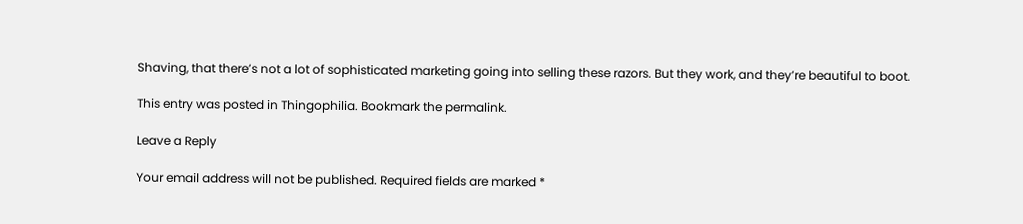Shaving, that there’s not a lot of sophisticated marketing going into selling these razors. But they work, and they’re beautiful to boot.

This entry was posted in Thingophilia. Bookmark the permalink.

Leave a Reply

Your email address will not be published. Required fields are marked *